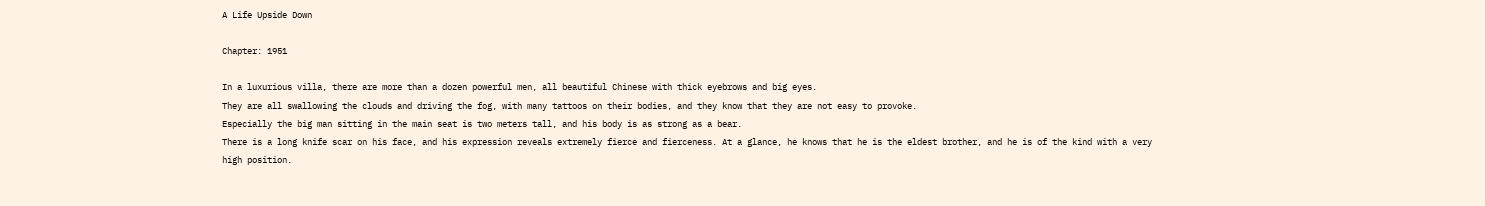A Life Upside Down

Chapter: 1951

In a luxurious villa, there are more than a dozen powerful men, all beautiful Chinese with thick eyebrows and big eyes.
They are all swallowing the clouds and driving the fog, with many tattoos on their bodies, and they know that they are not easy to provoke.
Especially the big man sitting in the main seat is two meters tall, and his body is as strong as a bear.
There is a long knife scar on his face, and his expression reveals extremely fierce and fierceness. At a glance, he knows that he is the eldest brother, and he is of the kind with a very high position.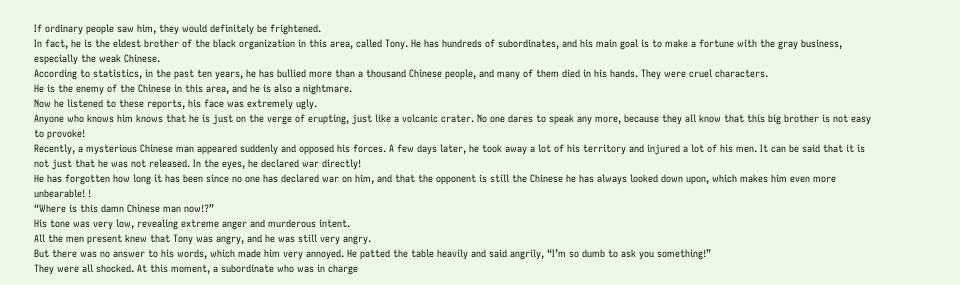If ordinary people saw him, they would definitely be frightened.
In fact, he is the eldest brother of the black organization in this area, called Tony. He has hundreds of subordinates, and his main goal is to make a fortune with the gray business, especially the weak Chinese.
According to statistics, in the past ten years, he has bullied more than a thousand Chinese people, and many of them died in his hands. They were cruel characters.
He is the enemy of the Chinese in this area, and he is also a nightmare.
Now he listened to these reports, his face was extremely ugly.
Anyone who knows him knows that he is just on the verge of erupting, just like a volcanic crater. No one dares to speak any more, because they all know that this big brother is not easy to provoke!
Recently, a mysterious Chinese man appeared suddenly and opposed his forces. A few days later, he took away a lot of his territory and injured a lot of his men. It can be said that it is not just that he was not released. In the eyes, he declared war directly!
He has forgotten how long it has been since no one has declared war on him, and that the opponent is still the Chinese he has always looked down upon, which makes him even more unbearable! !
“Where is this damn Chinese man now!?”
His tone was very low, revealing extreme anger and murderous intent.
All the men present knew that Tony was angry, and he was still very angry.
But there was no answer to his words, which made him very annoyed. He patted the table heavily and said angrily, “I’m so dumb to ask you something!”
They were all shocked. At this moment, a subordinate who was in charge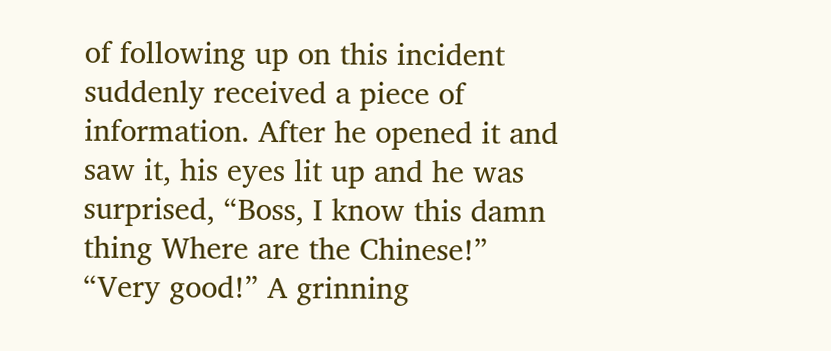of following up on this incident suddenly received a piece of information. After he opened it and saw it, his eyes lit up and he was surprised, “Boss, I know this damn thing Where are the Chinese!”
“Very good!” A grinning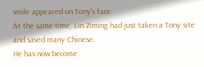smile appeared on Tony’s face.
At the same time, Lin Ziming had just taken a Tony site and saved many Chinese.
He has now become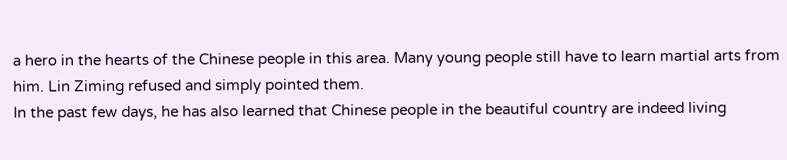a hero in the hearts of the Chinese people in this area. Many young people still have to learn martial arts from him. Lin Ziming refused and simply pointed them.
In the past few days, he has also learned that Chinese people in the beautiful country are indeed living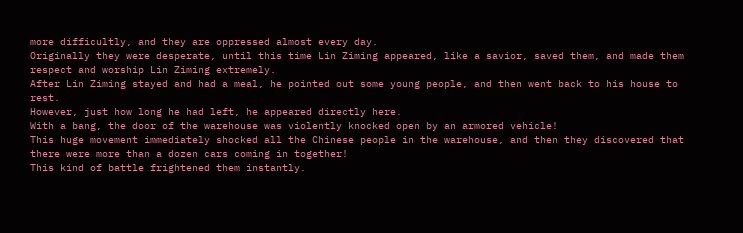more difficultly, and they are oppressed almost every day.
Originally they were desperate, until this time Lin Ziming appeared, like a savior, saved them, and made them respect and worship Lin Ziming extremely.
After Lin Ziming stayed and had a meal, he pointed out some young people, and then went back to his house to rest.
However, just how long he had left, he appeared directly here.
With a bang, the door of the warehouse was violently knocked open by an armored vehicle!
This huge movement immediately shocked all the Chinese people in the warehouse, and then they discovered that there were more than a dozen cars coming in together!
This kind of battle frightened them instantly.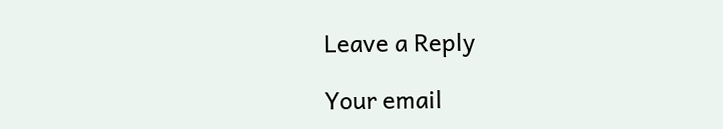Leave a Reply

Your email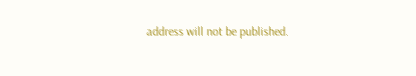address will not be published.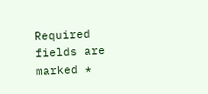Required fields are marked *